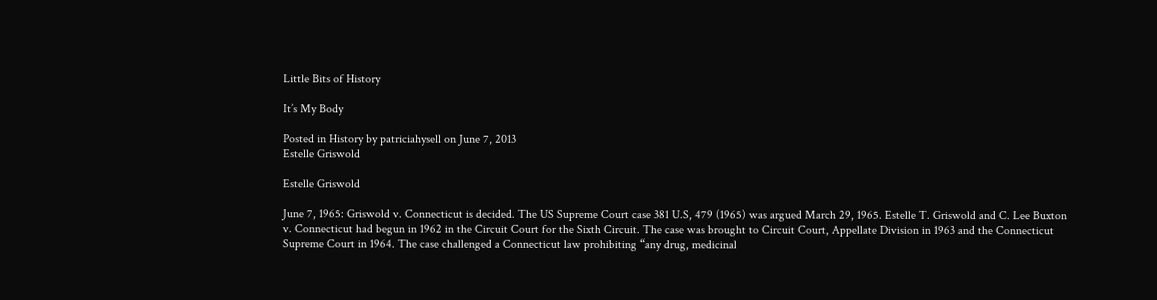Little Bits of History

It’s My Body

Posted in History by patriciahysell on June 7, 2013
Estelle Griswold

Estelle Griswold

June 7, 1965: Griswold v. Connecticut is decided. The US Supreme Court case 381 U.S, 479 (1965) was argued March 29, 1965. Estelle T. Griswold and C. Lee Buxton v. Connecticut had begun in 1962 in the Circuit Court for the Sixth Circuit. The case was brought to Circuit Court, Appellate Division in 1963 and the Connecticut Supreme Court in 1964. The case challenged a Connecticut law prohibiting “any drug, medicinal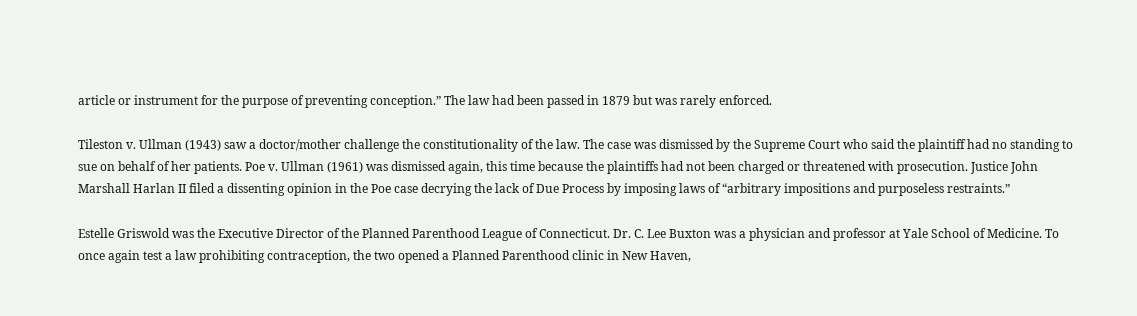article or instrument for the purpose of preventing conception.” The law had been passed in 1879 but was rarely enforced.

Tileston v. Ullman (1943) saw a doctor/mother challenge the constitutionality of the law. The case was dismissed by the Supreme Court who said the plaintiff had no standing to sue on behalf of her patients. Poe v. Ullman (1961) was dismissed again, this time because the plaintiffs had not been charged or threatened with prosecution. Justice John Marshall Harlan II filed a dissenting opinion in the Poe case decrying the lack of Due Process by imposing laws of “arbitrary impositions and purposeless restraints.”

Estelle Griswold was the Executive Director of the Planned Parenthood League of Connecticut. Dr. C. Lee Buxton was a physician and professor at Yale School of Medicine. To once again test a law prohibiting contraception, the two opened a Planned Parenthood clinic in New Haven,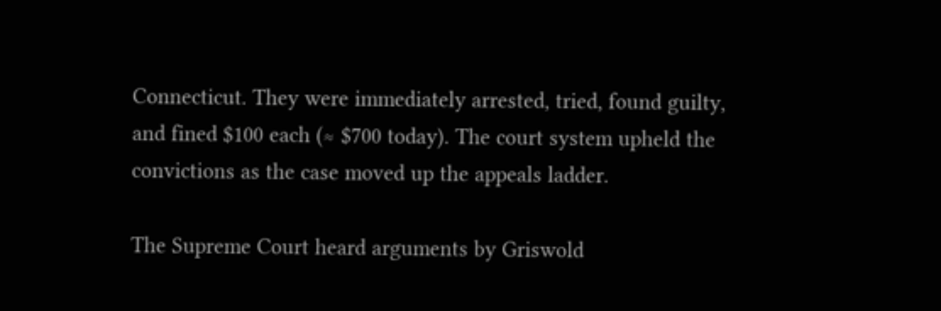Connecticut. They were immediately arrested, tried, found guilty, and fined $100 each (≈ $700 today). The court system upheld the convictions as the case moved up the appeals ladder.

The Supreme Court heard arguments by Griswold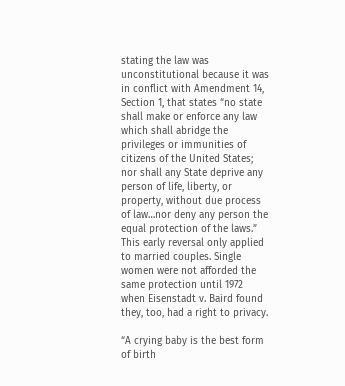stating the law was unconstitutional because it was in conflict with Amendment 14, Section 1, that states “no state shall make or enforce any law which shall abridge the privileges or immunities of citizens of the United States; nor shall any State deprive any person of life, liberty, or property, without due process of law…nor deny any person the equal protection of the laws.” This early reversal only applied to married couples. Single women were not afforded the same protection until 1972 when Eisenstadt v. Baird found they, too, had a right to privacy.

“A crying baby is the best form of birth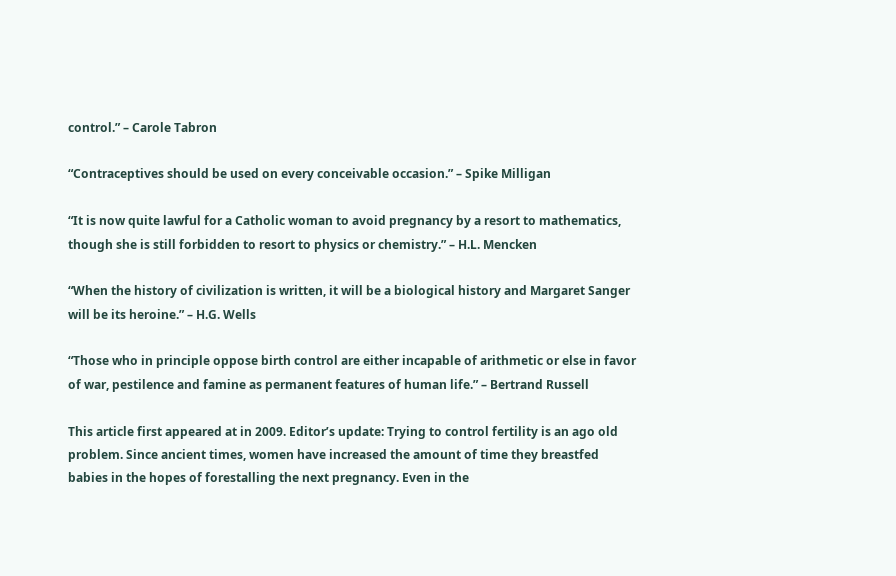control.” – Carole Tabron

“Contraceptives should be used on every conceivable occasion.” – Spike Milligan

“It is now quite lawful for a Catholic woman to avoid pregnancy by a resort to mathematics, though she is still forbidden to resort to physics or chemistry.” – H.L. Mencken

“When the history of civilization is written, it will be a biological history and Margaret Sanger will be its heroine.” – H.G. Wells

“Those who in principle oppose birth control are either incapable of arithmetic or else in favor of war, pestilence and famine as permanent features of human life.” – Bertrand Russell

This article first appeared at in 2009. Editor’s update: Trying to control fertility is an ago old problem. Since ancient times, women have increased the amount of time they breastfed babies in the hopes of forestalling the next pregnancy. Even in the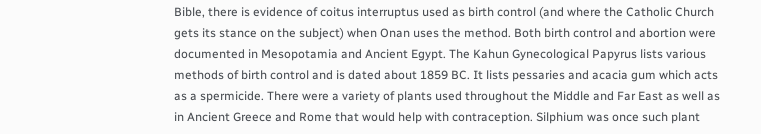Bible, there is evidence of coitus interruptus used as birth control (and where the Catholic Church gets its stance on the subject) when Onan uses the method. Both birth control and abortion were documented in Mesopotamia and Ancient Egypt. The Kahun Gynecological Papyrus lists various methods of birth control and is dated about 1859 BC. It lists pessaries and acacia gum which acts as a spermicide. There were a variety of plants used throughout the Middle and Far East as well as in Ancient Greece and Rome that would help with contraception. Silphium was once such plant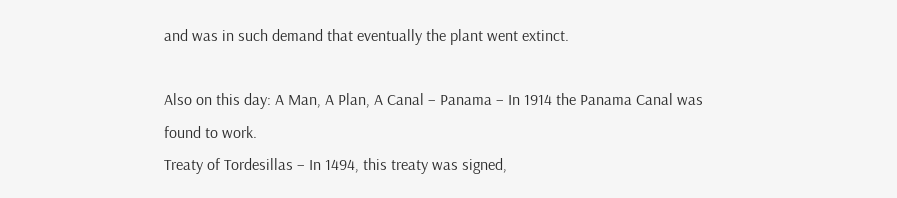and was in such demand that eventually the plant went extinct.

Also on this day: A Man, A Plan, A Canal – Panama – In 1914 the Panama Canal was found to work.
Treaty of Tordesillas – In 1494, this treaty was signed,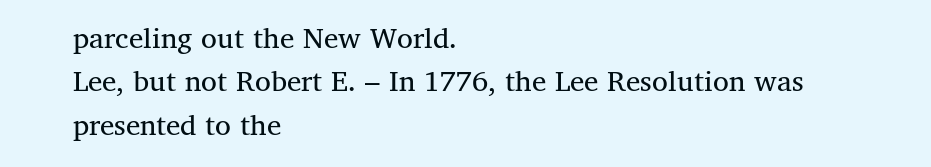parceling out the New World.
Lee, but not Robert E. – In 1776, the Lee Resolution was presented to the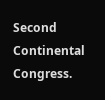Second Continental Congress.